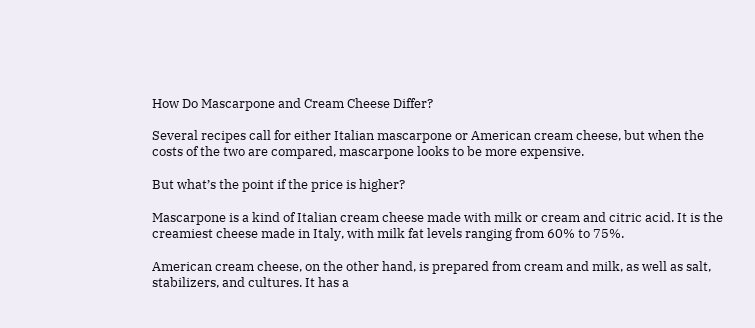How Do Mascarpone and Cream Cheese Differ?

Several recipes call for either Italian mascarpone or American cream cheese, but when the costs of the two are compared, mascarpone looks to be more expensive.

But what’s the point if the price is higher?

Mascarpone is a kind of Italian cream cheese made with milk or cream and citric acid. It is the creamiest cheese made in Italy, with milk fat levels ranging from 60% to 75%.

American cream cheese, on the other hand, is prepared from cream and milk, as well as salt, stabilizers, and cultures. It has a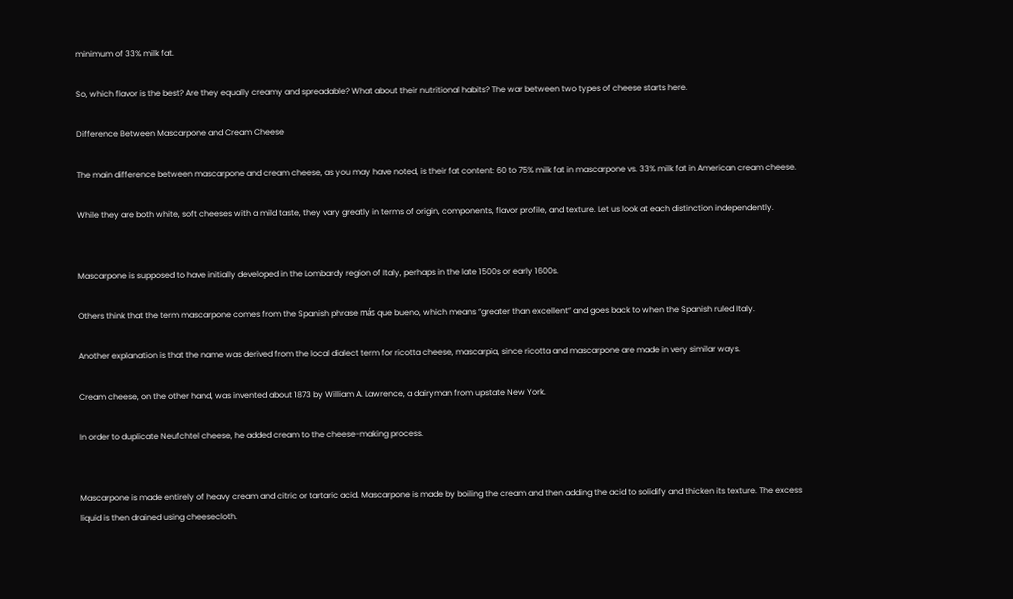minimum of 33% milk fat.

So, which flavor is the best? Are they equally creamy and spreadable? What about their nutritional habits? The war between two types of cheese starts here.

Difference Between Mascarpone and Cream Cheese

The main difference between mascarpone and cream cheese, as you may have noted, is their fat content: 60 to 75% milk fat in mascarpone vs. 33% milk fat in American cream cheese.

While they are both white, soft cheeses with a mild taste, they vary greatly in terms of origin, components, flavor profile, and texture. Let us look at each distinction independently.


Mascarpone is supposed to have initially developed in the Lombardy region of Italy, perhaps in the late 1500s or early 1600s.

Others think that the term mascarpone comes from the Spanish phrase más que bueno, which means “greater than excellent” and goes back to when the Spanish ruled Italy.

Another explanation is that the name was derived from the local dialect term for ricotta cheese, mascarpia, since ricotta and mascarpone are made in very similar ways.

Cream cheese, on the other hand, was invented about 1873 by William A. Lawrence, a dairyman from upstate New York.

In order to duplicate Neufchtel cheese, he added cream to the cheese-making process.


Mascarpone is made entirely of heavy cream and citric or tartaric acid. Mascarpone is made by boiling the cream and then adding the acid to solidify and thicken its texture. The excess liquid is then drained using cheesecloth.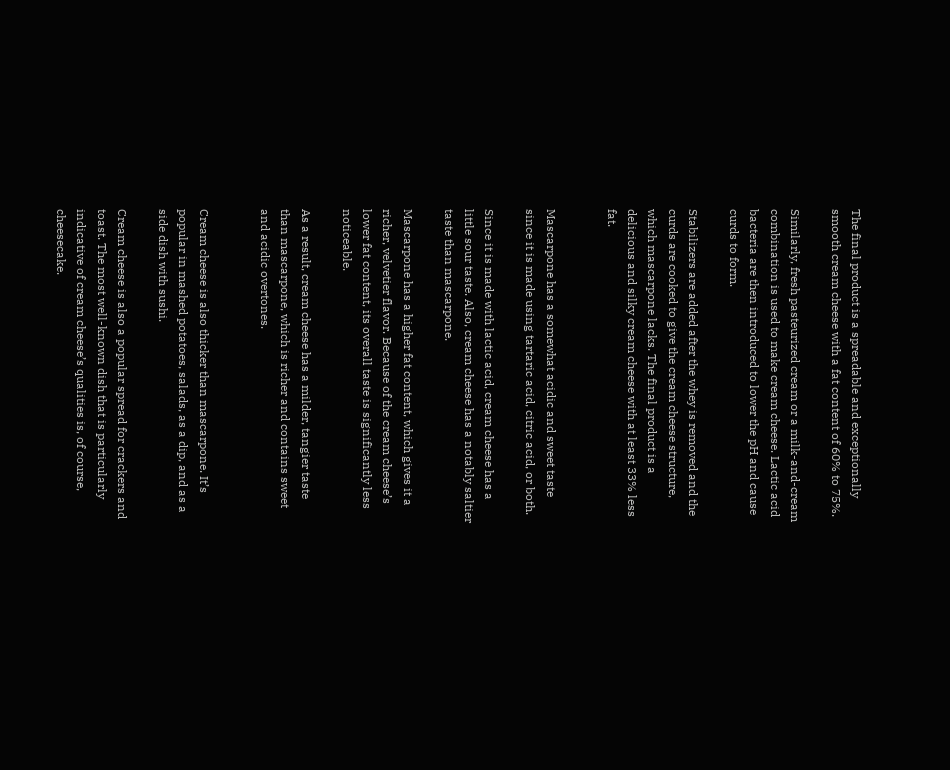The final product is a spreadable and exceptionally smooth cream cheese with a fat content of 60% to 75%.

Similarly, fresh pasteurized cream or a milk-and-cream combination is used to make cream cheese. Lactic acid bacteria are then introduced to lower the pH and cause curds to form.

Stabilizers are added after the whey is removed and the curds are cooked to give the cream cheese structure, which mascarpone lacks. The final product is a delicious and silky cream cheese with at least 33% less fat.


Mascarpone has a somewhat acidic and sweet taste since it is made using tartaric acid, citric acid, or both.

Since it is made with lactic acid, cream cheese has a little sour taste. Also, cream cheese has a notably saltier taste than mascarpone.

Mascarpone has a higher fat content, which gives it a richer, velvetier flavor. Because of the cream cheese’s lower fat content, its overall taste is significantly less noticeable.

As a result, cream cheese has a milder, tangier taste than mascarpone, which is richer and contains sweet and acidic overtones.


Cream cheese is also thicker than mascarpone. It’s popular in mashed potatoes, salads, as a dip, and as a side dish with sushi.

Cream cheese is also a popular spread for crackers and toast. The most well-known dish that is particularly indicative of cream cheese’s qualities is, of course, cheesecake.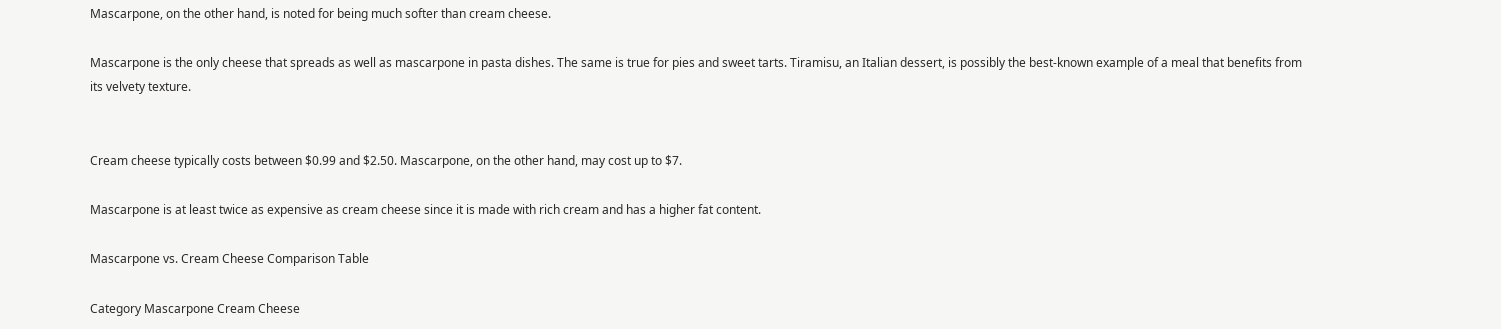Mascarpone, on the other hand, is noted for being much softer than cream cheese.

Mascarpone is the only cheese that spreads as well as mascarpone in pasta dishes. The same is true for pies and sweet tarts. Tiramisu, an Italian dessert, is possibly the best-known example of a meal that benefits from its velvety texture.


Cream cheese typically costs between $0.99 and $2.50. Mascarpone, on the other hand, may cost up to $7.

Mascarpone is at least twice as expensive as cream cheese since it is made with rich cream and has a higher fat content.

Mascarpone vs. Cream Cheese Comparison Table

Category Mascarpone Cream Cheese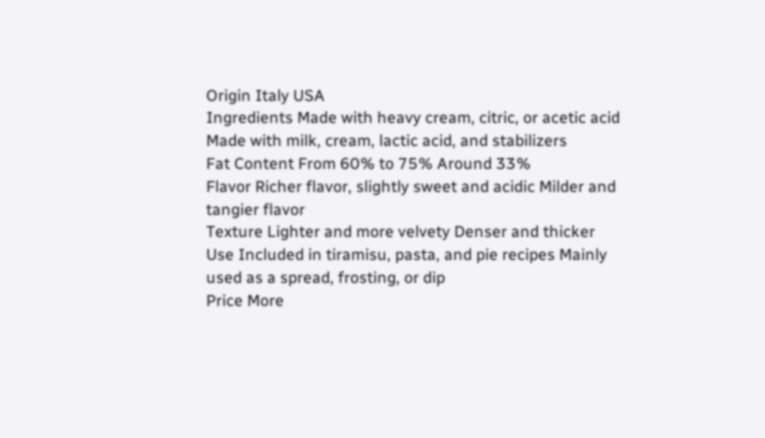Origin Italy USA
Ingredients Made with heavy cream, citric, or acetic acid Made with milk, cream, lactic acid, and stabilizers
Fat Content From 60% to 75% Around 33%
Flavor Richer flavor, slightly sweet and acidic Milder and tangier flavor
Texture Lighter and more velvety Denser and thicker
Use Included in tiramisu, pasta, and pie recipes Mainly used as a spread, frosting, or dip
Price More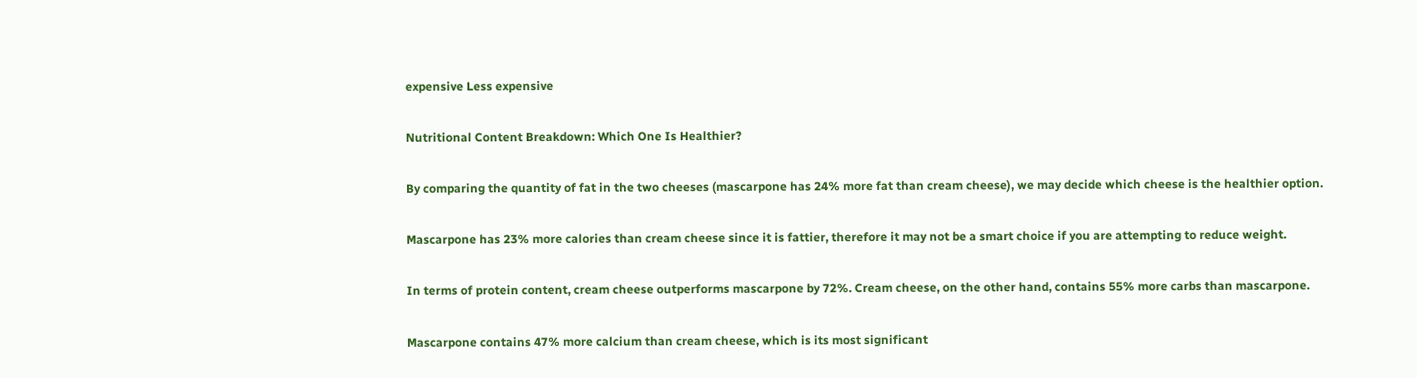expensive Less expensive

Nutritional Content Breakdown: Which One Is Healthier?

By comparing the quantity of fat in the two cheeses (mascarpone has 24% more fat than cream cheese), we may decide which cheese is the healthier option.

Mascarpone has 23% more calories than cream cheese since it is fattier, therefore it may not be a smart choice if you are attempting to reduce weight.

In terms of protein content, cream cheese outperforms mascarpone by 72%. Cream cheese, on the other hand, contains 55% more carbs than mascarpone.

Mascarpone contains 47% more calcium than cream cheese, which is its most significant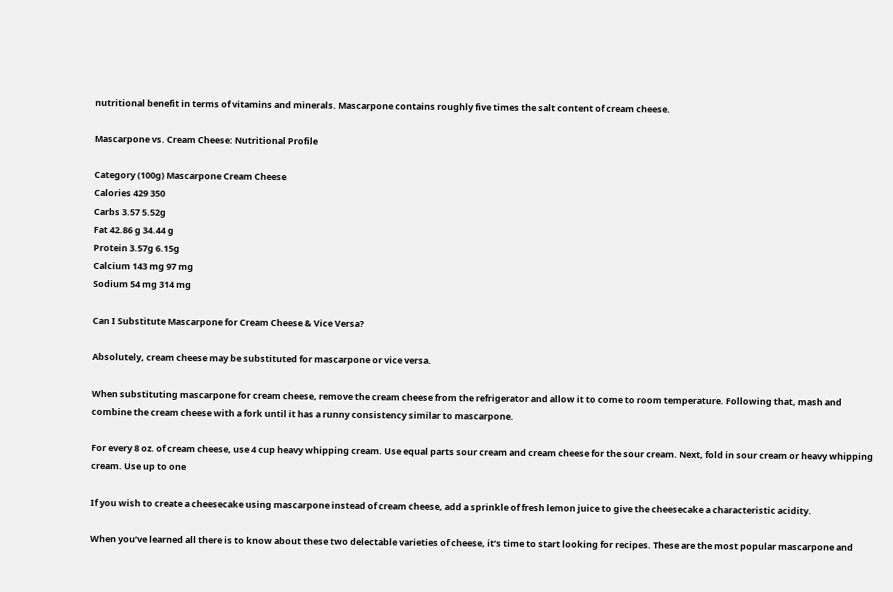nutritional benefit in terms of vitamins and minerals. Mascarpone contains roughly five times the salt content of cream cheese.

Mascarpone vs. Cream Cheese: Nutritional Profile

Category (100g) Mascarpone Cream Cheese
Calories 429 350
Carbs 3.57 5.52g
Fat 42.86 g 34.44 g
Protein 3.57g 6.15g
Calcium 143 mg 97 mg
Sodium 54 mg 314 mg

Can I Substitute Mascarpone for Cream Cheese & Vice Versa?

Absolutely, cream cheese may be substituted for mascarpone or vice versa.

When substituting mascarpone for cream cheese, remove the cream cheese from the refrigerator and allow it to come to room temperature. Following that, mash and combine the cream cheese with a fork until it has a runny consistency similar to mascarpone.

For every 8 oz. of cream cheese, use 4 cup heavy whipping cream. Use equal parts sour cream and cream cheese for the sour cream. Next, fold in sour cream or heavy whipping cream. Use up to one

If you wish to create a cheesecake using mascarpone instead of cream cheese, add a sprinkle of fresh lemon juice to give the cheesecake a characteristic acidity.

When you’ve learned all there is to know about these two delectable varieties of cheese, it’s time to start looking for recipes. These are the most popular mascarpone and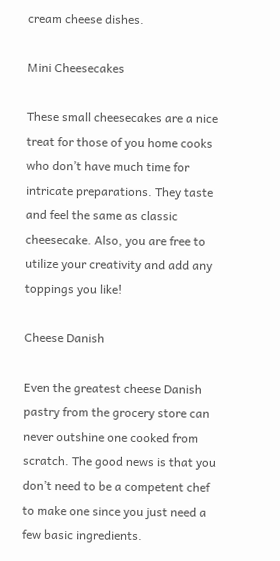cream cheese dishes.

Mini Cheesecakes

These small cheesecakes are a nice treat for those of you home cooks who don’t have much time for intricate preparations. They taste and feel the same as classic cheesecake. Also, you are free to utilize your creativity and add any toppings you like!

Cheese Danish

Even the greatest cheese Danish pastry from the grocery store can never outshine one cooked from scratch. The good news is that you don’t need to be a competent chef to make one since you just need a few basic ingredients.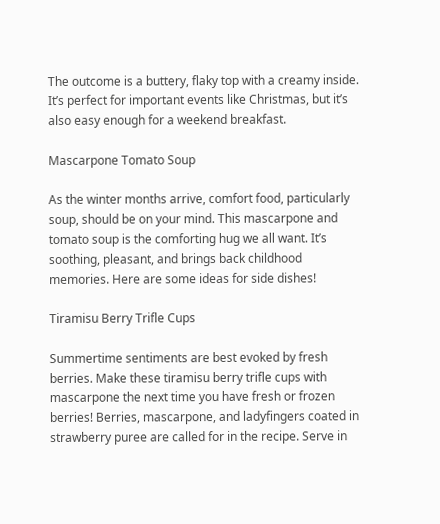The outcome is a buttery, flaky top with a creamy inside. It’s perfect for important events like Christmas, but it’s also easy enough for a weekend breakfast.

Mascarpone Tomato Soup

As the winter months arrive, comfort food, particularly soup, should be on your mind. This mascarpone and tomato soup is the comforting hug we all want. It’s soothing, pleasant, and brings back childhood memories. Here are some ideas for side dishes!

Tiramisu Berry Trifle Cups

Summertime sentiments are best evoked by fresh berries. Make these tiramisu berry trifle cups with mascarpone the next time you have fresh or frozen berries! Berries, mascarpone, and ladyfingers coated in strawberry puree are called for in the recipe. Serve in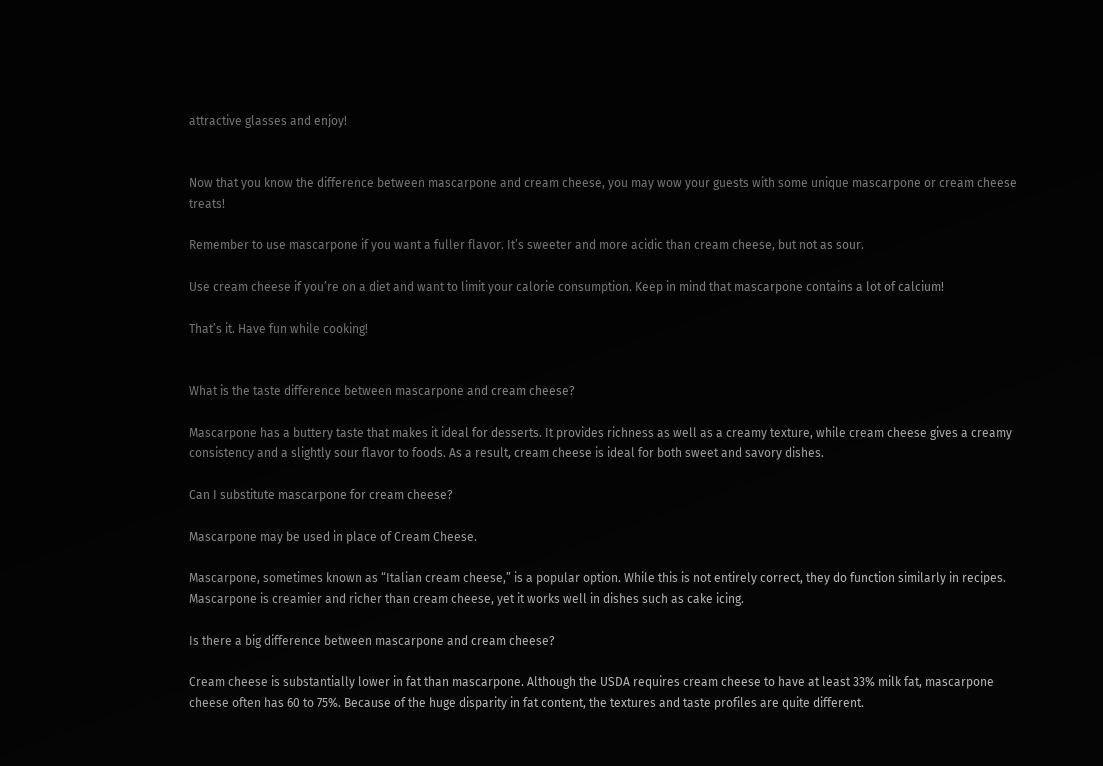attractive glasses and enjoy!


Now that you know the difference between mascarpone and cream cheese, you may wow your guests with some unique mascarpone or cream cheese treats!

Remember to use mascarpone if you want a fuller flavor. It’s sweeter and more acidic than cream cheese, but not as sour.

Use cream cheese if you’re on a diet and want to limit your calorie consumption. Keep in mind that mascarpone contains a lot of calcium!

That’s it. Have fun while cooking!


What is the taste difference between mascarpone and cream cheese?

Mascarpone has a buttery taste that makes it ideal for desserts. It provides richness as well as a creamy texture, while cream cheese gives a creamy consistency and a slightly sour flavor to foods. As a result, cream cheese is ideal for both sweet and savory dishes.

Can I substitute mascarpone for cream cheese?

Mascarpone may be used in place of Cream Cheese.

Mascarpone, sometimes known as “Italian cream cheese,” is a popular option. While this is not entirely correct, they do function similarly in recipes. Mascarpone is creamier and richer than cream cheese, yet it works well in dishes such as cake icing.

Is there a big difference between mascarpone and cream cheese?

Cream cheese is substantially lower in fat than mascarpone. Although the USDA requires cream cheese to have at least 33% milk fat, mascarpone cheese often has 60 to 75%. Because of the huge disparity in fat content, the textures and taste profiles are quite different.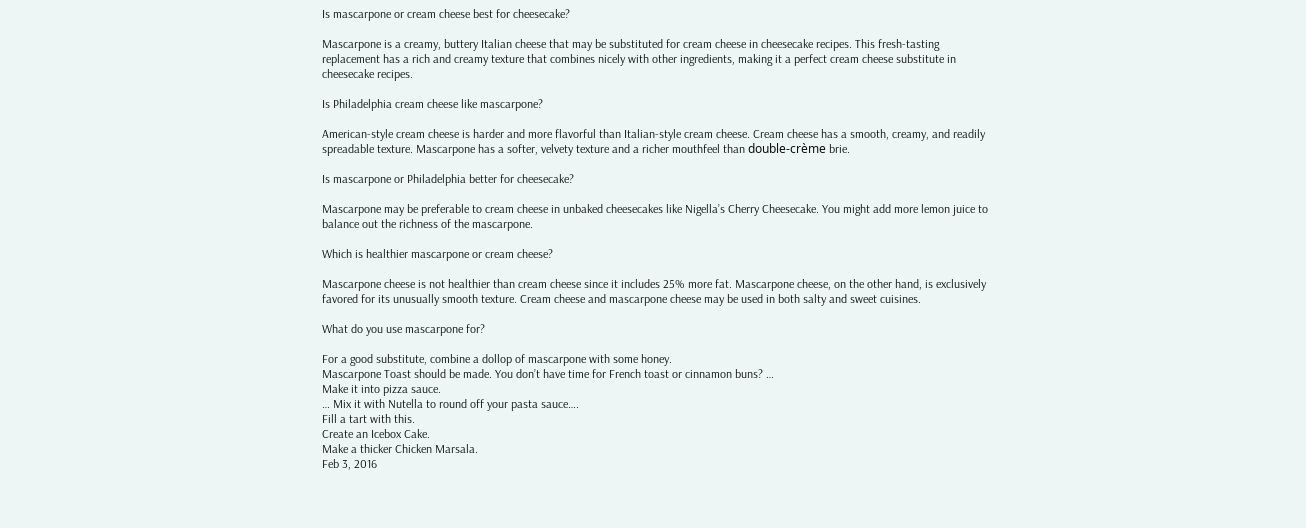Is mascarpone or cream cheese best for cheesecake?

Mascarpone is a creamy, buttery Italian cheese that may be substituted for cream cheese in cheesecake recipes. This fresh-tasting replacement has a rich and creamy texture that combines nicely with other ingredients, making it a perfect cream cheese substitute in cheesecake recipes.

Is Philadelphia cream cheese like mascarpone?

American-style cream cheese is harder and more flavorful than Italian-style cream cheese. Cream cheese has a smooth, creamy, and readily spreadable texture. Mascarpone has a softer, velvety texture and a richer mouthfeel than double-crème brie.

Is mascarpone or Philadelphia better for cheesecake?

Mascarpone may be preferable to cream cheese in unbaked cheesecakes like Nigella’s Cherry Cheesecake. You might add more lemon juice to balance out the richness of the mascarpone.

Which is healthier mascarpone or cream cheese?

Mascarpone cheese is not healthier than cream cheese since it includes 25% more fat. Mascarpone cheese, on the other hand, is exclusively favored for its unusually smooth texture. Cream cheese and mascarpone cheese may be used in both salty and sweet cuisines.

What do you use mascarpone for?

For a good substitute, combine a dollop of mascarpone with some honey.
Mascarpone Toast should be made. You don’t have time for French toast or cinnamon buns? …
Make it into pizza sauce.
… Mix it with Nutella to round off your pasta sauce….
Fill a tart with this.
Create an Icebox Cake.
Make a thicker Chicken Marsala.
Feb 3, 2016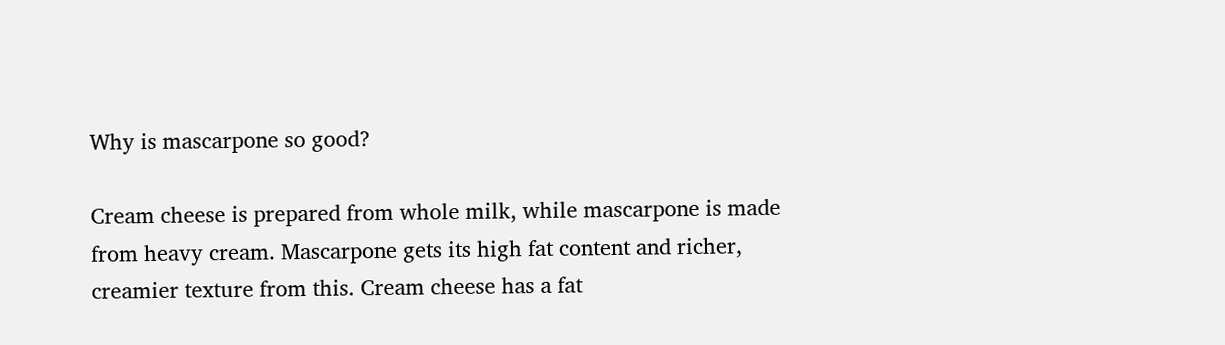Why is mascarpone so good?

Cream cheese is prepared from whole milk, while mascarpone is made from heavy cream. Mascarpone gets its high fat content and richer, creamier texture from this. Cream cheese has a fat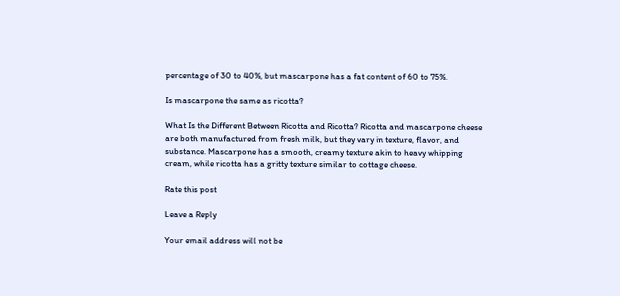percentage of 30 to 40%, but mascarpone has a fat content of 60 to 75%.

Is mascarpone the same as ricotta?

What Is the Different Between Ricotta and Ricotta? Ricotta and mascarpone cheese are both manufactured from fresh milk, but they vary in texture, flavor, and substance. Mascarpone has a smooth, creamy texture akin to heavy whipping cream, while ricotta has a gritty texture similar to cottage cheese.

Rate this post

Leave a Reply

Your email address will not be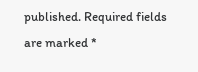published. Required fields are marked *